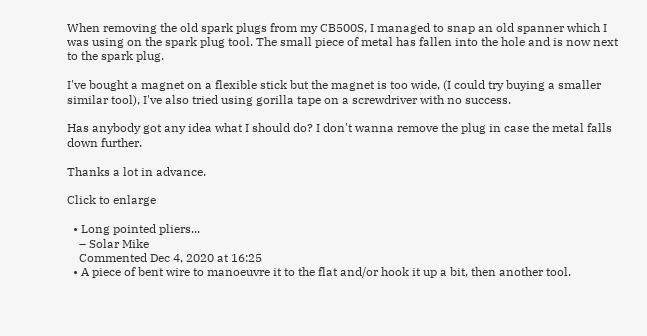When removing the old spark plugs from my CB500S, I managed to snap an old spanner which I was using on the spark plug tool. The small piece of metal has fallen into the hole and is now next to the spark plug.

I've bought a magnet on a flexible stick but the magnet is too wide, (I could try buying a smaller similar tool), I've also tried using gorilla tape on a screwdriver with no success.

Has anybody got any idea what I should do? I don't wanna remove the plug in case the metal falls down further.

Thanks a lot in advance.

Click to enlarge

  • Long pointed pliers...
    – Solar Mike
    Commented Dec 4, 2020 at 16:25
  • A piece of bent wire to manoeuvre it to the flat and/or hook it up a bit, then another tool.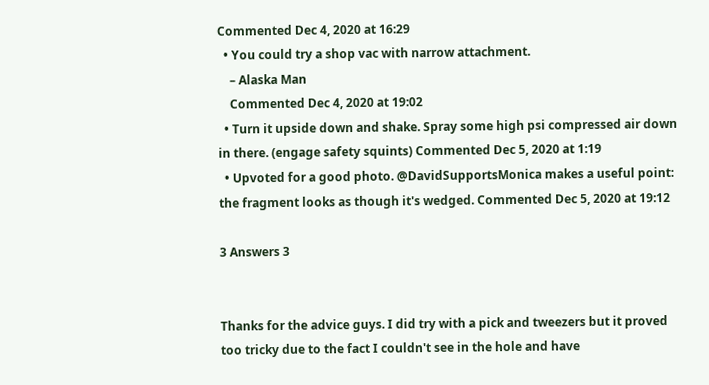Commented Dec 4, 2020 at 16:29
  • You could try a shop vac with narrow attachment.
    – Alaska Man
    Commented Dec 4, 2020 at 19:02
  • Turn it upside down and shake. Spray some high psi compressed air down in there. (engage safety squints) Commented Dec 5, 2020 at 1:19
  • Upvoted for a good photo. @DavidSupportsMonica makes a useful point: the fragment looks as though it's wedged. Commented Dec 5, 2020 at 19:12

3 Answers 3


Thanks for the advice guys. I did try with a pick and tweezers but it proved too tricky due to the fact I couldn't see in the hole and have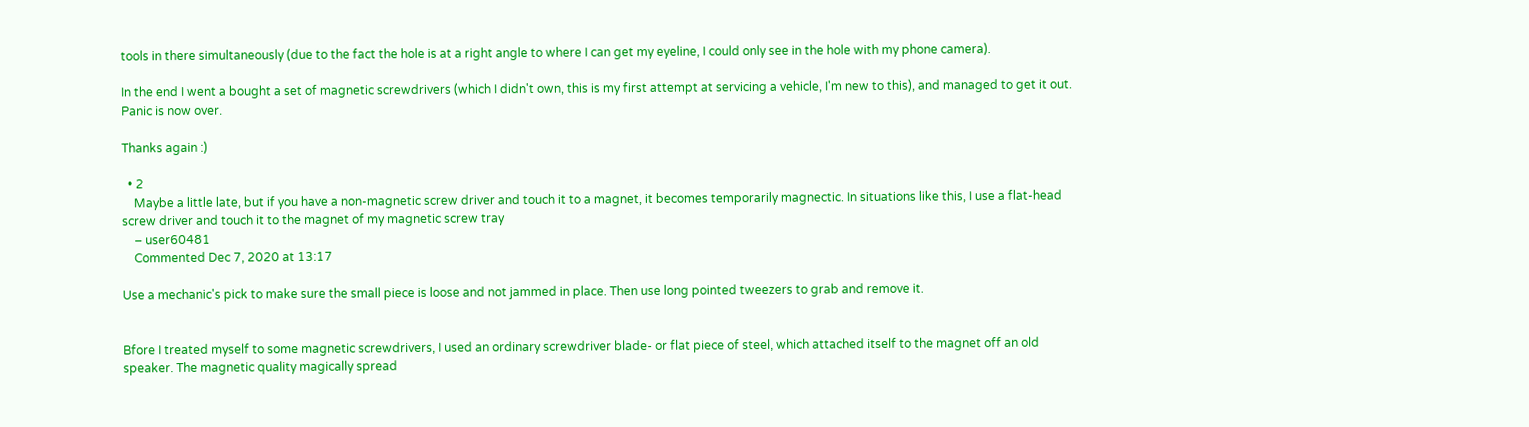tools in there simultaneously (due to the fact the hole is at a right angle to where I can get my eyeline, I could only see in the hole with my phone camera).

In the end I went a bought a set of magnetic screwdrivers (which I didn't own, this is my first attempt at servicing a vehicle, I'm new to this), and managed to get it out. Panic is now over.

Thanks again :)

  • 2
    Maybe a little late, but if you have a non-magnetic screw driver and touch it to a magnet, it becomes temporarily magnectic. In situations like this, I use a flat-head screw driver and touch it to the magnet of my magnetic screw tray
    – user60481
    Commented Dec 7, 2020 at 13:17

Use a mechanic's pick to make sure the small piece is loose and not jammed in place. Then use long pointed tweezers to grab and remove it.


Bfore I treated myself to some magnetic screwdrivers, I used an ordinary screwdriver blade- or flat piece of steel, which attached itself to the magnet off an old speaker. The magnetic quality magically spread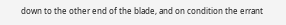down to the other end of the blade, and on condition the errant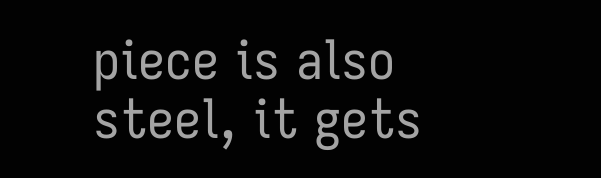piece is also steel, it gets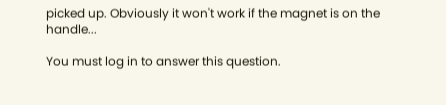picked up. Obviously it won't work if the magnet is on the handle...

You must log in to answer this question.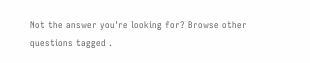Not the answer you're looking for? Browse other questions tagged .